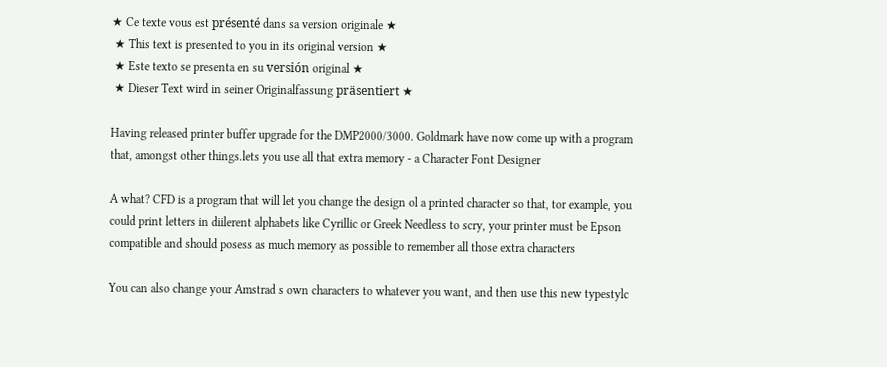★ Ce texte vous est présenté dans sa version originale ★
 ★ This text is presented to you in its original version ★
 ★ Este texto se presenta en su versión original ★
 ★ Dieser Text wird in seiner Originalfassung präsentiert ★

Having released printer buffer upgrade for the DMP2000/3000. Goldmark have now come up with a program that, amongst other things.lets you use all that extra memory - a Character Font Designer

A what? CFD is a program that will let you change the design ol a printed character so that, tor example, you could print letters in diilerent alphabets like Cyrillic or Greek Needless to scry, your printer must be Epson compatible and should posess as much memory as possible to remember all those extra characters

You can also change your Amstrad s own characters to whatever you want, and then use this new typestylc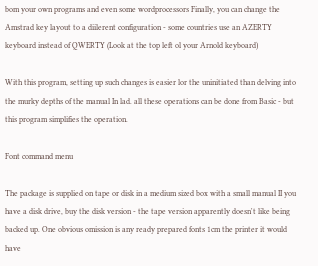bom your own programs and even some wordprocessors Finally, you can change the Amstrad key layout to a diilerent configuration - some countries use an AZERTY keyboard instead of QWERTY (Look at the top left ol your Arnold keyboard)

With this program, setting up such changes is easier lor the uninitiated than delving into the murky depths of the manual In lad. all these operations can be done from Basic - but this program simplifies the operation.

Font command menu

The package is supplied on tape or disk in a medium sized box with a small manual II you have a disk drive, buy the disk version - the tape version apparently doesn't like being backed up. One obvious omission is any ready prepared fonts 1cm the printer it would have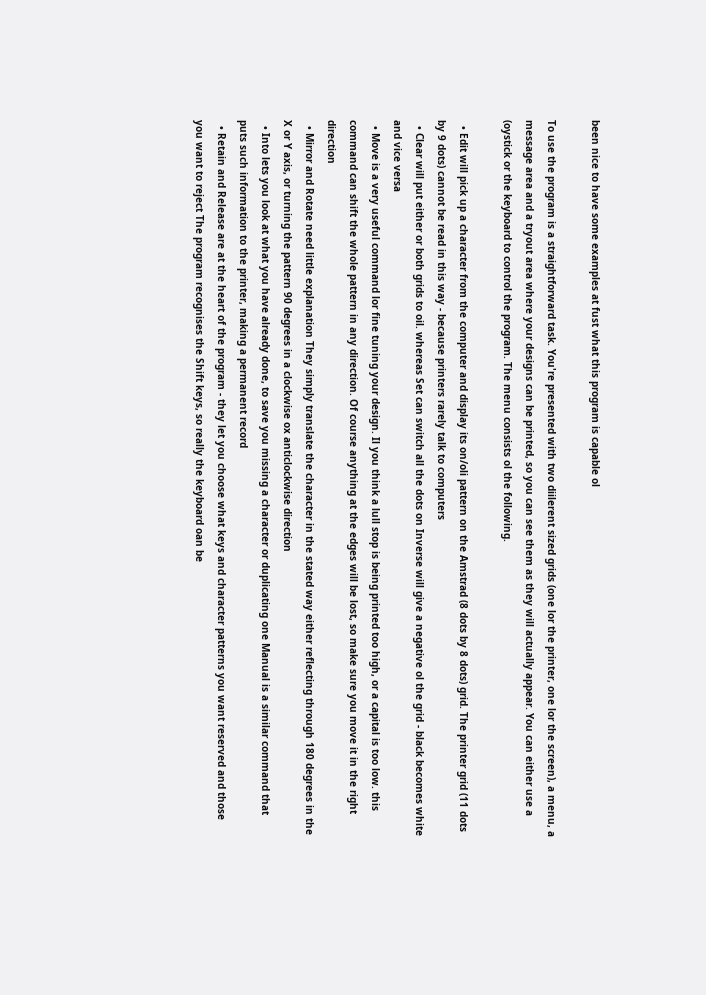been nice to have some examples at fust what this program is capable ol

To use the program is a straightforward task. You're presented with two diilerent sized grids (one lor the printer, one lor the screen), a menu, a message area and a tryout area where your designs can be printed, so you can see them as they will actually appear. You can either use a (oystick or the keyboard to control the program. The menu consists ol the following.

  • Edit will pick up a character from the computer and display its on/oli pattern on the Amstrad (8 dots by 8 dots) grid. The printer grid (11 dots by 9 dots) cannot be read in this way - because printers rarely talk to computers
  • Clear will put either or both grids to oil. whereas Set can switch all the dots on Inverse will give a negative ol the grid - black becomes white and vice versa
  • Move is a very useful command lor fine tuning your design. Il you think a lull stop is being printed too high, or a capital is too low. this command can shift the whole pattern in any direction. Of course anything at the edges will be lost, so make sure you move it in the right direction
  • Mirror and Rotate need little explanation They simply translate the character in the stated way either reflecting through 180 degrees in the X or Y axis, or turning the pattern 90 degrees in a clockwise ox anticlockwise direction
  • Into lets you look at what you have already done, to save you missing a character or duplicating one Manual is a similar command that puts such information to the printer, making a permanent record
  • Retain and Release are at the heart of the program - they let you choose what keys and character patterns you want reserved and those you want to reject The program recognises the Shift keys, so really the keyboard oan be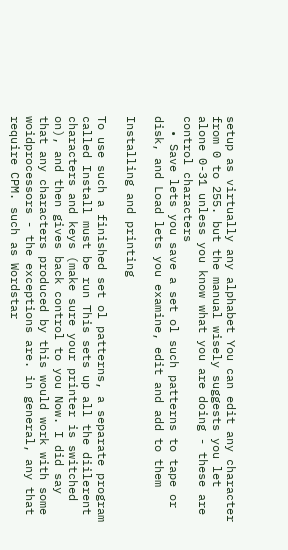setup as virtually any alphabet You can edit any character from 0 to 255. but the manual wisely suggests you let alone 0-31 unless you know what you are doing - these are control characters
  • Save lets you save a set ol such patterns to tape or disk, and Load lets you examine, edit and add to them

Installing and printing

To use such a finished set ol patterns, a separate program called Install must be run This sets up all the diilerent characters and keys (make sure your printer is switched on), and then gives back control to you Now. I did say that any characters produced by this would work with some woidprocessors - the exceptions are. in general, any that require CPM. such as Wordstar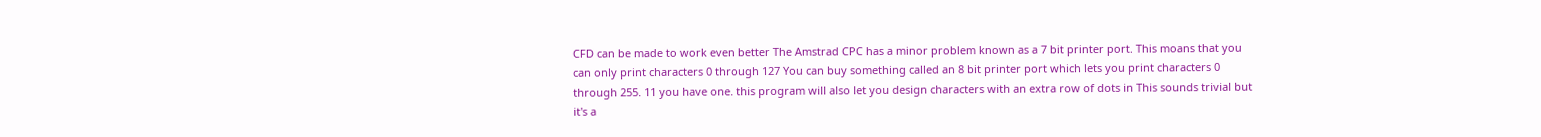CFD can be made to work even better The Amstrad CPC has a minor problem known as a 7 bit printer port. This moans that you can only print characters 0 through 127 You can buy something called an 8 bit printer port which lets you print characters 0 through 255. 11 you have one. this program will also let you design characters with an extra row of dots in This sounds trivial but it's a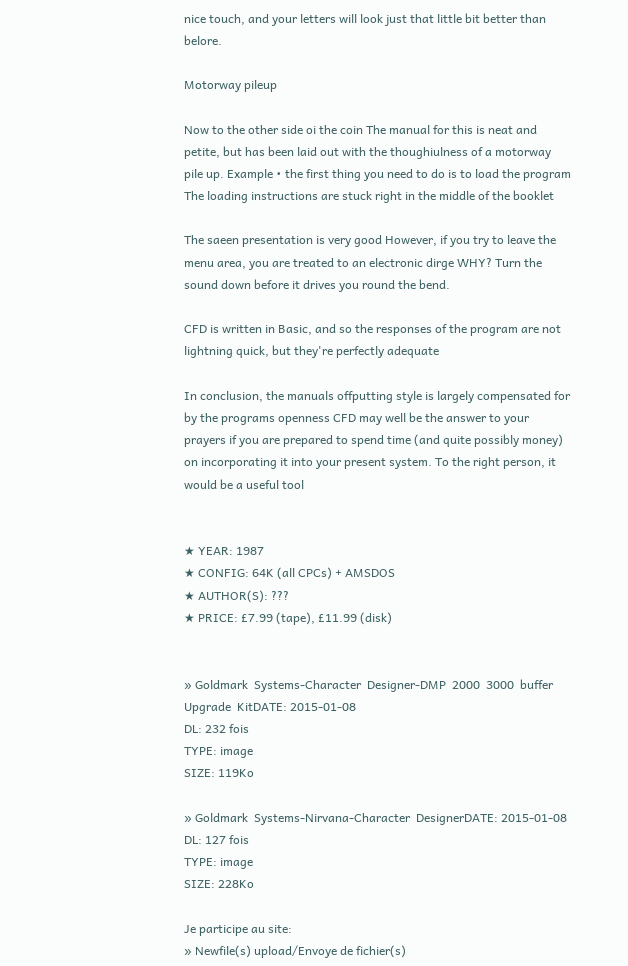nice touch, and your letters will look just that little bit better than belore.

Motorway pileup

Now to the other side oi the coin The manual for this is neat and petite, but has been laid out with the thoughiulness of a motorway pile up. Example • the first thing you need to do is to load the program The loading instructions are stuck right in the middle of the booklet

The saeen presentation is very good However, if you try to leave the menu area, you are treated to an electronic dirge WHY? Turn the sound down before it drives you round the bend.

CFD is written in Basic, and so the responses of the program are not lightning quick, but they're perfectly adequate

In conclusion, the manuals offputting style is largely compensated for by the programs openness CFD may well be the answer to your prayers if you are prepared to spend time (and quite possibly money) on incorporating it into your present system. To the right person, it would be a useful tool


★ YEAR: 1987
★ CONFIG: 64K (all CPCs) + AMSDOS
★ AUTHOR(S): ???
★ PRICE: £7.99 (tape), £11.99 (disk)


» Goldmark  Systems-Character  Designer-DMP  2000  3000  buffer  Upgrade  KitDATE: 2015-01-08
DL: 232 fois
TYPE: image
SIZE: 119Ko

» Goldmark  Systems-Nirvana-Character  DesignerDATE: 2015-01-08
DL: 127 fois
TYPE: image
SIZE: 228Ko

Je participe au site:
» Newfile(s) upload/Envoye de fichier(s)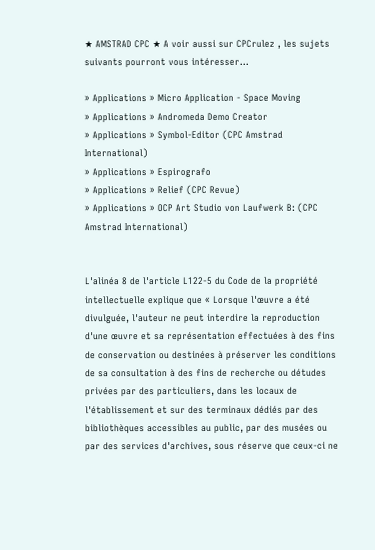★ AMSTRAD CPC ★ A voir aussi sur CPCrulez , les sujets suivants pourront vous intéresser...

» Applications » Micro Application - Space Moving
» Applications » Andromeda Demo Creator
» Applications » Symbol-Editor (CPC Amstrad International)
» Applications » Espirografo
» Applications » Relief (CPC Revue)
» Applications » OCP Art Studio von Laufwerk B: (CPC Amstrad International)


L'alinéa 8 de l'article L122-5 du Code de la propriété intellectuelle explique que « Lorsque l'œuvre a été divulguée, l'auteur ne peut interdire la reproduction d'une œuvre et sa représentation effectuées à des fins de conservation ou destinées à préserver les conditions de sa consultation à des fins de recherche ou détudes privées par des particuliers, dans les locaux de l'établissement et sur des terminaux dédiés par des bibliothèques accessibles au public, par des musées ou par des services d'archives, sous réserve que ceux-ci ne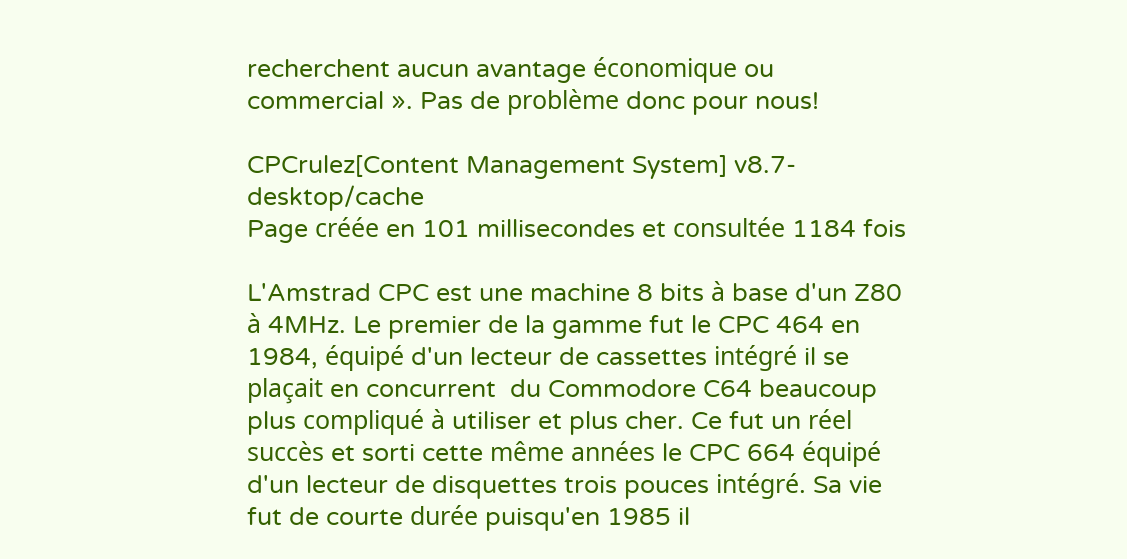recherchent aucun avantage économique ou commercial ». Pas de problème donc pour nous!

CPCrulez[Content Management System] v8.7-desktop/cache
Page créée en 101 millisecondes et consultée 1184 fois

L'Amstrad CPC est une machine 8 bits à base d'un Z80 à 4MHz. Le premier de la gamme fut le CPC 464 en 1984, équipé d'un lecteur de cassettes intégré il se plaçait en concurrent  du Commodore C64 beaucoup plus compliqué à utiliser et plus cher. Ce fut un réel succès et sorti cette même années le CPC 664 équipé d'un lecteur de disquettes trois pouces intégré. Sa vie fut de courte durée puisqu'en 1985 il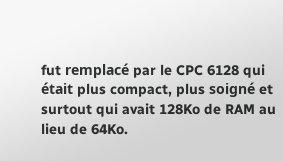fut remplacé par le CPC 6128 qui était plus compact, plus soigné et surtout qui avait 128Ko de RAM au lieu de 64Ko.